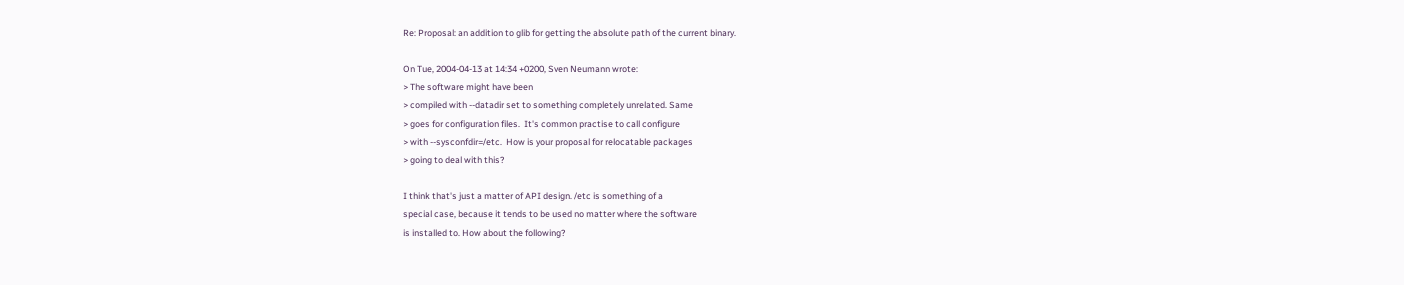Re: Proposal: an addition to glib for getting the absolute path of the current binary.

On Tue, 2004-04-13 at 14:34 +0200, Sven Neumann wrote:
> The software might have been
> compiled with --datadir set to something completely unrelated. Same
> goes for configuration files.  It's common practise to call configure
> with --sysconfdir=/etc.  How is your proposal for relocatable packages
> going to deal with this?

I think that's just a matter of API design. /etc is something of a
special case, because it tends to be used no matter where the software
is installed to. How about the following?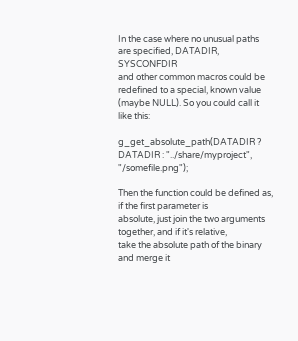In the case where no unusual paths are specified, DATADIR, SYSCONFDIR
and other common macros could be redefined to a special, known value
(maybe NULL). So you could call it like this:

g_get_absolute_path(DATADIR ? DATADIR : "../share/myproject", "/somefile.png");

Then the function could be defined as, if the first parameter is
absolute, just join the two arguments together, and if it's relative,
take the absolute path of the binary and merge it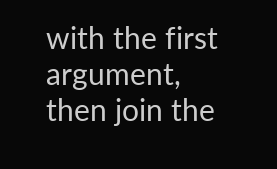with the first
argument, then join the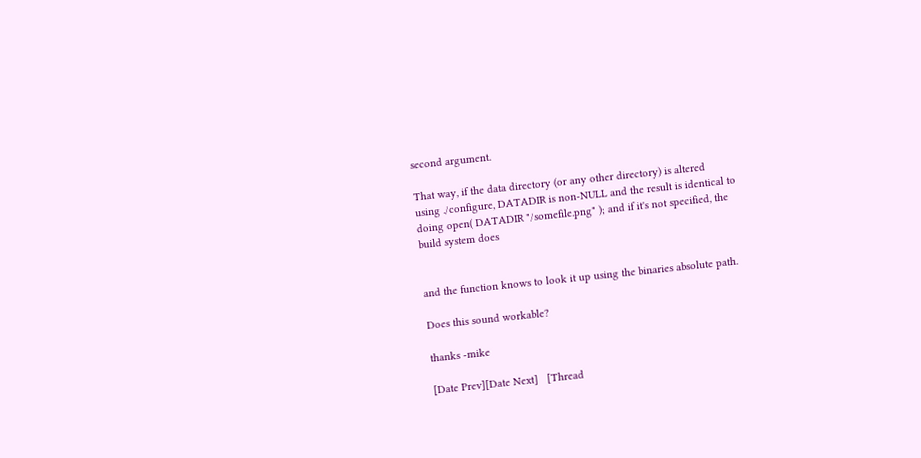second argument.

That way, if the data directory (or any other directory) is altered
using ./configure, DATADIR is non-NULL and the result is identical to
doing open( DATADIR "/somefile.png" ); and if it's not specified, the
build system does


and the function knows to look it up using the binaries absolute path.

Does this sound workable?

thanks -mike

[Date Prev][Date Next]   [Thread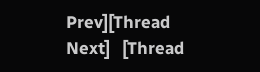Prev][Thread Next]   [Thread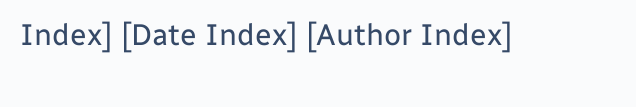Index] [Date Index] [Author Index]